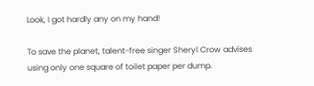Look, I got hardly any on my hand!

To save the planet, talent-free singer Sheryl Crow advises using only one square of toilet paper per dump.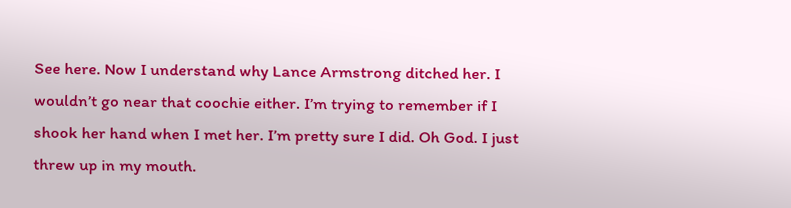See here. Now I understand why Lance Armstrong ditched her. I wouldn’t go near that coochie either. I’m trying to remember if I shook her hand when I met her. I’m pretty sure I did. Oh God. I just threw up in my mouth.